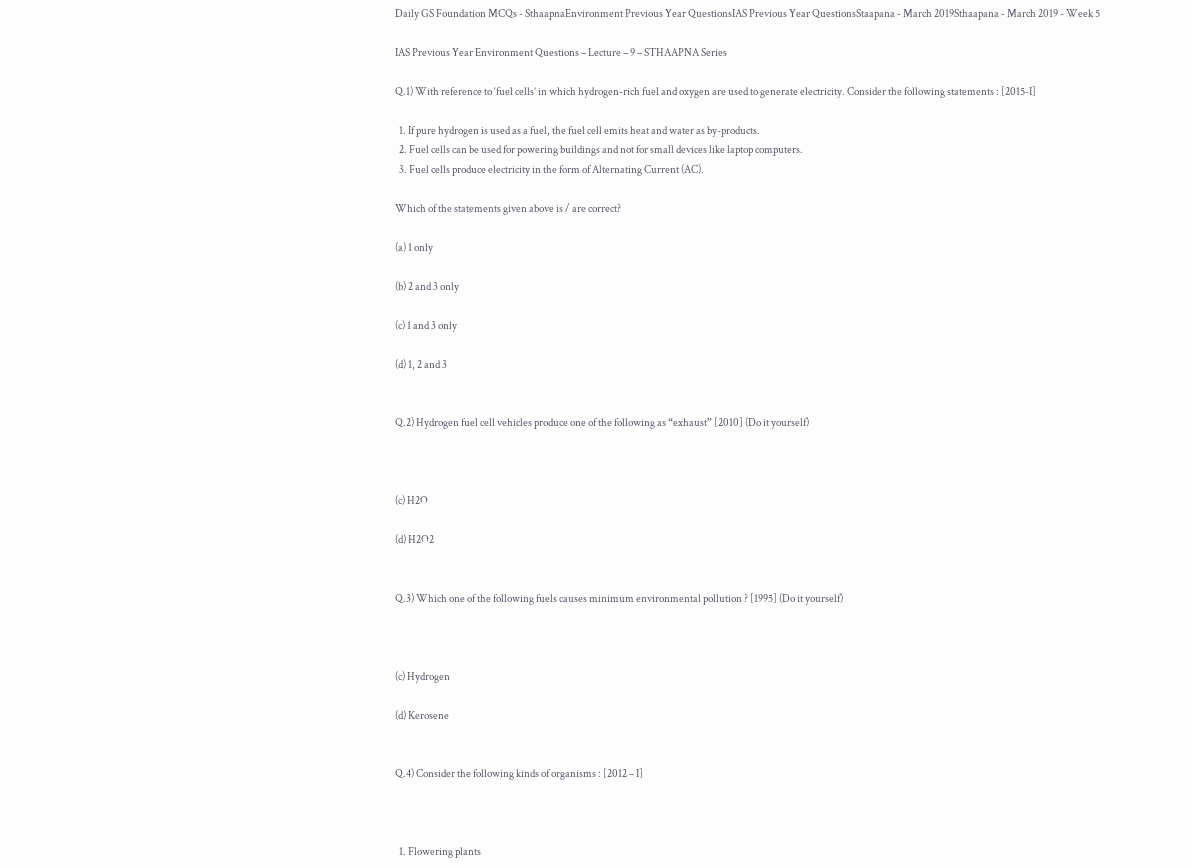Daily GS Foundation MCQs - SthaapnaEnvironment Previous Year QuestionsIAS Previous Year QuestionsStaapana - March 2019Sthaapana - March 2019 - Week 5

IAS Previous Year Environment Questions – Lecture – 9 – STHAAPNA Series

Q.1) With reference to ‘fuel cells’ in which hydrogen-rich fuel and oxygen are used to generate electricity. Consider the following statements : [2015-I]

  1. If pure hydrogen is used as a fuel, the fuel cell emits heat and water as by-products.
  2. Fuel cells can be used for powering buildings and not for small devices like laptop computers.
  3. Fuel cells produce electricity in the form of Alternating Current (AC).

Which of the statements given above is / are correct?

(a) 1 only

(b) 2 and 3 only

(c) 1 and 3 only

(d) 1, 2 and 3


Q.2) Hydrogen fuel cell vehicles produce one of the following as “exhaust” [2010] (Do it yourself)



(c) H2O

(d) H2O2


Q.3) Which one of the following fuels causes minimum environmental pollution ? [1995] (Do it yourself)



(c) Hydrogen

(d) Kerosene


Q.4) Consider the following kinds of organisms : [2012 – I]



  1. Flowering plants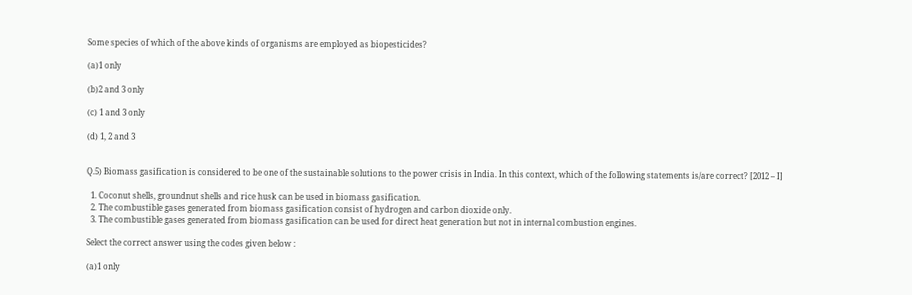Some species of which of the above kinds of organisms are employed as biopesticides?

(a)1 only

(b)2 and 3 only

(c) 1 and 3 only

(d) 1, 2 and 3


Q.5) Biomass gasification is considered to be one of the sustainable solutions to the power crisis in India. In this context, which of the following statements is/are correct? [2012 – I]

  1. Coconut shells, groundnut shells and rice husk can be used in biomass gasification.
  2. The combustible gases generated from biomass gasification consist of hydrogen and carbon dioxide only.
  3. The combustible gases generated from biomass gasification can be used for direct heat generation but not in internal combustion engines.

Select the correct answer using the codes given below :

(a)1 only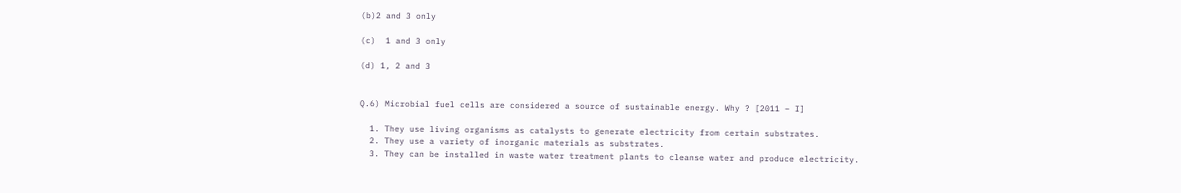(b)2 and 3 only

(c)  1 and 3 only

(d) 1, 2 and 3


Q.6) Microbial fuel cells are considered a source of sustainable energy. Why ? [2011 – I]

  1. They use living organisms as catalysts to generate electricity from certain substrates.
  2. They use a variety of inorganic materials as substrates.
  3. They can be installed in waste water treatment plants to cleanse water and produce electricity.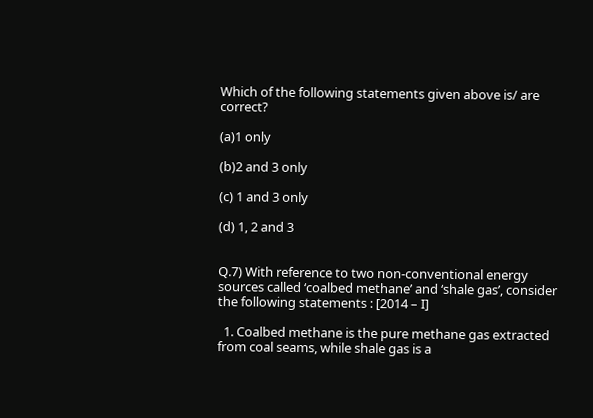Which of the following statements given above is/ are correct?

(a)1 only

(b)2 and 3 only

(c) 1 and 3 only

(d) 1, 2 and 3


Q.7) With reference to two non-conventional energy sources called ‘coalbed methane’ and ‘shale gas’, consider the following statements : [2014 – I]

  1. Coalbed methane is the pure methane gas extracted from coal seams, while shale gas is a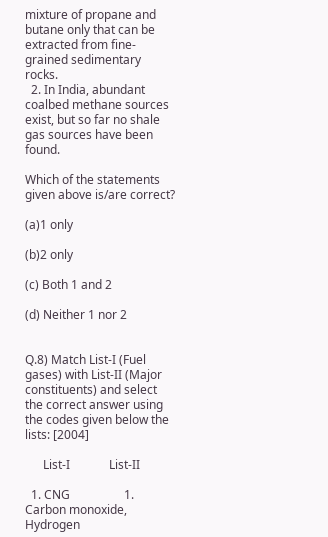mixture of propane and butane only that can be extracted from fine-grained sedimentary rocks.
  2. In India, abundant coalbed methane sources exist, but so far no shale gas sources have been found.

Which of the statements given above is/are correct?

(a)1 only

(b)2 only

(c) Both 1 and 2

(d) Neither 1 nor 2


Q.8) Match List-I (Fuel gases) with List-II (Major constituents) and select the correct answer using the codes given below the lists: [2004]

      List-I             List-II

  1. CNG                  1. Carbon monoxide, Hydrogen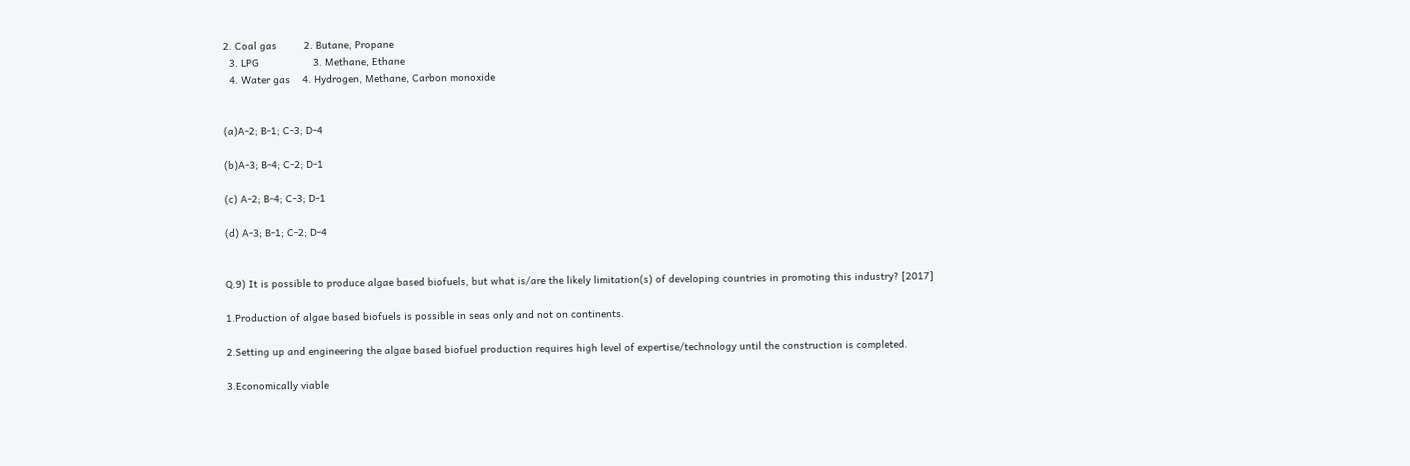2. Coal gas         2. Butane, Propane
  3. LPG                  3. Methane, Ethane
  4. Water gas    4. Hydrogen, Methane, Carbon monoxide


(a)A-2; B-1; C-3; D-4

(b)A-3; B-4; C-2; D-1

(c) A-2; B-4; C-3; D-1

(d) A-3; B-1; C-2; D-4


Q.9) It is possible to produce algae based biofuels, but what is/are the likely limitation(s) of developing countries in promoting this industry? [2017]

1.Production of algae based biofuels is possible in seas only and not on continents.

2.Setting up and engineering the algae based biofuel production requires high level of expertise/technology until the construction is completed.

3.Economically viable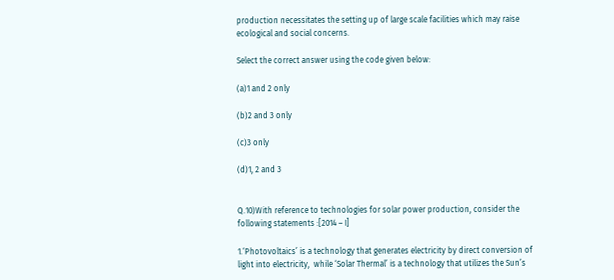production necessitates the setting up of large scale facilities which may raise ecological and social concerns.

Select the correct answer using the code given below:

(a)1 and 2 only

(b)2 and 3 only

(c)3 only

(d)1, 2 and 3


Q.10)With reference to technologies for solar power production, consider the following statements :[2014 – I]

1.‘Photovoltaics’ is a technology that generates electricity by direct conversion of light into electricity,  while ‘Solar Thermal’ is a technology that utilizes the Sun’s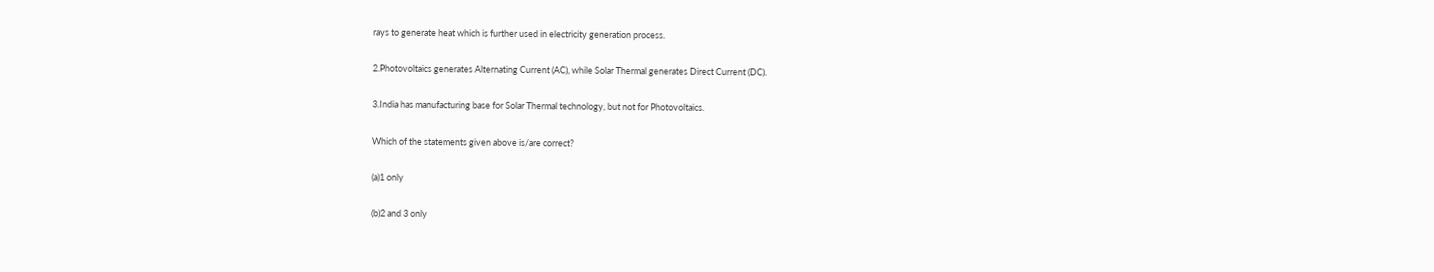rays to generate heat which is further used in electricity generation process.

2.Photovoltaics generates Alternating Current (AC), while Solar Thermal generates Direct Current (DC).

3.India has manufacturing base for Solar Thermal technology, but not for Photovoltaics.

Which of the statements given above is/are correct?

(a)1 only

(b)2 and 3 only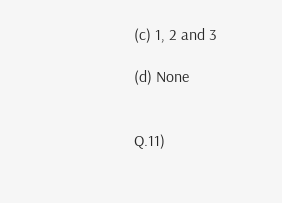(c) 1, 2 and 3

(d) None


Q.11)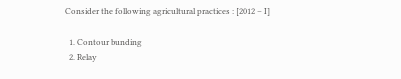Consider the following agricultural practices : [2012 – I]

  1. Contour bunding
  2. Relay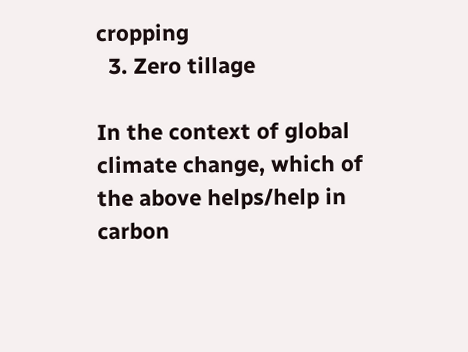cropping
  3. Zero tillage

In the context of global climate change, which of the above helps/help in carbon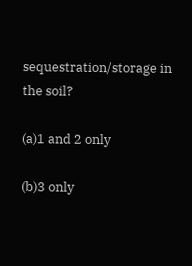sequestration/storage in the soil?

(a)1 and 2 only

(b)3 only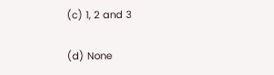(c) 1, 2 and 3

(d) None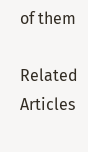of them

Related Articles